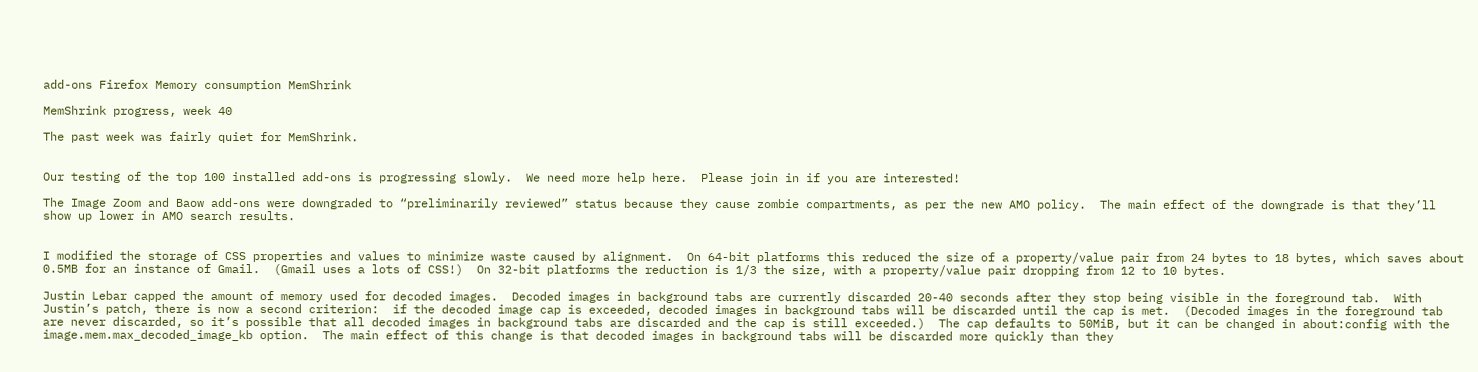add-ons Firefox Memory consumption MemShrink

MemShrink progress, week 40

The past week was fairly quiet for MemShrink.


Our testing of the top 100 installed add-ons is progressing slowly.  We need more help here.  Please join in if you are interested!

The Image Zoom and Baow add-ons were downgraded to “preliminarily reviewed” status because they cause zombie compartments, as per the new AMO policy.  The main effect of the downgrade is that they’ll show up lower in AMO search results.


I modified the storage of CSS properties and values to minimize waste caused by alignment.  On 64-bit platforms this reduced the size of a property/value pair from 24 bytes to 18 bytes, which saves about 0.5MB for an instance of Gmail.  (Gmail uses a lots of CSS!)  On 32-bit platforms the reduction is 1/3 the size, with a property/value pair dropping from 12 to 10 bytes.

Justin Lebar capped the amount of memory used for decoded images.  Decoded images in background tabs are currently discarded 20-40 seconds after they stop being visible in the foreground tab.  With Justin’s patch, there is now a second criterion:  if the decoded image cap is exceeded, decoded images in background tabs will be discarded until the cap is met.  (Decoded images in the foreground tab are never discarded, so it’s possible that all decoded images in background tabs are discarded and the cap is still exceeded.)  The cap defaults to 50MiB, but it can be changed in about:config with the image.mem.max_decoded_image_kb option.  The main effect of this change is that decoded images in background tabs will be discarded more quickly than they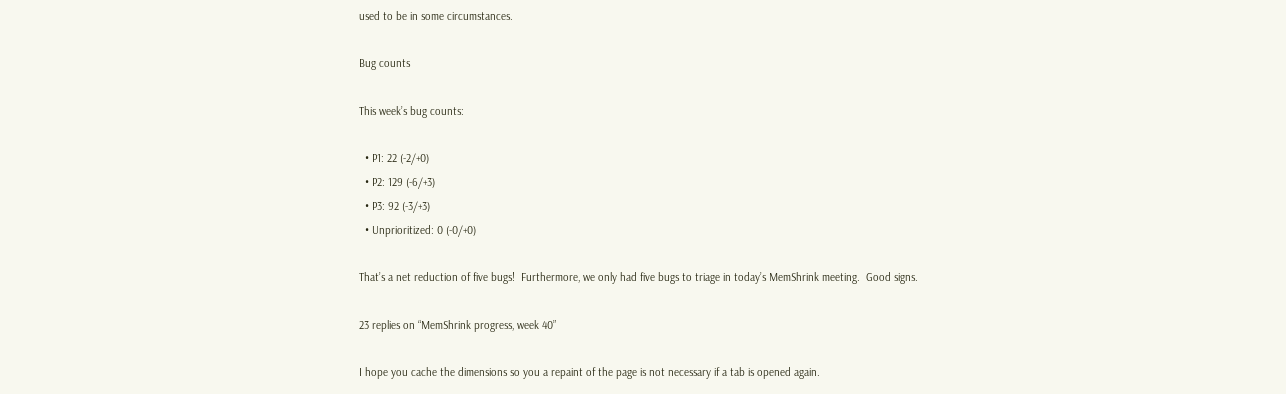used to be in some circumstances.

Bug counts

This week’s bug counts:

  • P1: 22 (-2/+0)
  • P2: 129 (-6/+3)
  • P3: 92 (-3/+3)
  • Unprioritized: 0 (-0/+0)

That’s a net reduction of five bugs!  Furthermore, we only had five bugs to triage in today’s MemShrink meeting.  Good signs.

23 replies on “MemShrink progress, week 40”

I hope you cache the dimensions so you a repaint of the page is not necessary if a tab is opened again.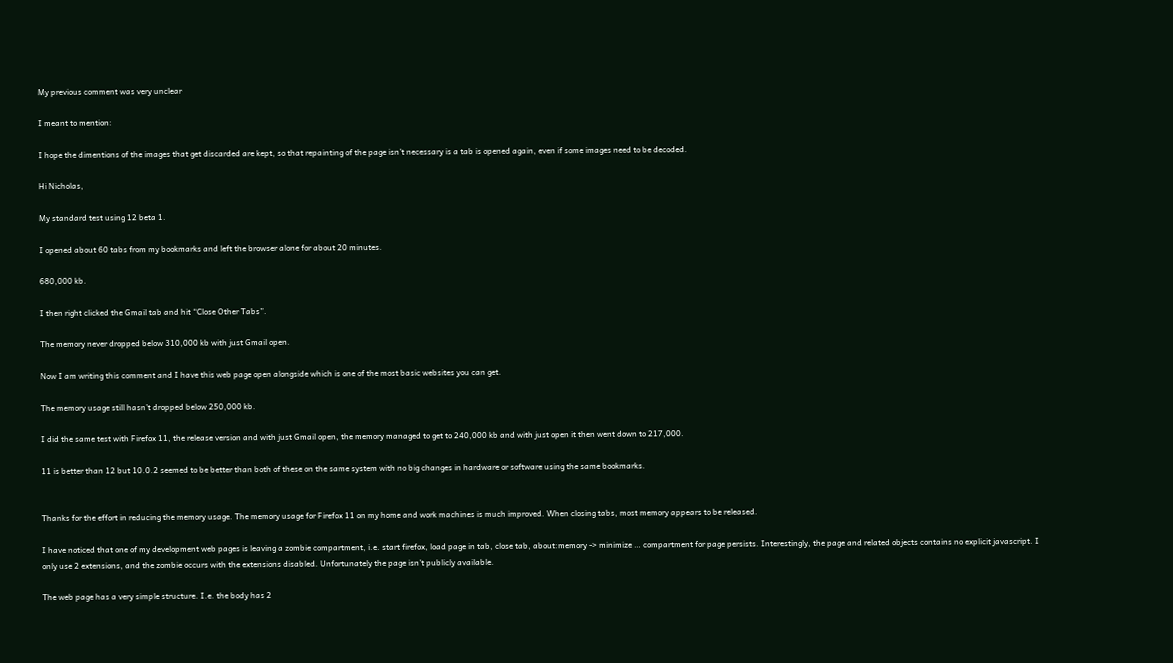My previous comment was very unclear

I meant to mention:

I hope the dimentions of the images that get discarded are kept, so that repainting of the page isn’t necessary is a tab is opened again, even if some images need to be decoded.

Hi Nicholas,

My standard test using 12 beta 1.

I opened about 60 tabs from my bookmarks and left the browser alone for about 20 minutes.

680,000 kb.

I then right clicked the Gmail tab and hit “Close Other Tabs”.

The memory never dropped below 310,000 kb with just Gmail open.

Now I am writing this comment and I have this web page open alongside which is one of the most basic websites you can get.

The memory usage still hasn’t dropped below 250,000 kb.

I did the same test with Firefox 11, the release version and with just Gmail open, the memory managed to get to 240,000 kb and with just open it then went down to 217,000.

11 is better than 12 but 10.0.2 seemed to be better than both of these on the same system with no big changes in hardware or software using the same bookmarks.


Thanks for the effort in reducing the memory usage. The memory usage for Firefox 11 on my home and work machines is much improved. When closing tabs, most memory appears to be released.

I have noticed that one of my development web pages is leaving a zombie compartment, i.e. start firefox, load page in tab, close tab, about:memory -> minimize … compartment for page persists. Interestingly, the page and related objects contains no explicit javascript. I only use 2 extensions, and the zombie occurs with the extensions disabled. Unfortunately the page isn’t publicly available.

The web page has a very simple structure. I.e. the body has 2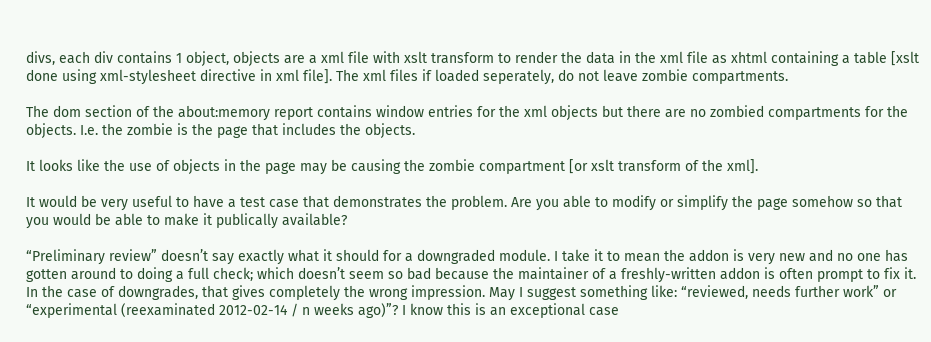divs, each div contains 1 object, objects are a xml file with xslt transform to render the data in the xml file as xhtml containing a table [xslt done using xml-stylesheet directive in xml file]. The xml files if loaded seperately, do not leave zombie compartments.

The dom section of the about:memory report contains window entries for the xml objects but there are no zombied compartments for the objects. I.e. the zombie is the page that includes the objects.

It looks like the use of objects in the page may be causing the zombie compartment [or xslt transform of the xml].

It would be very useful to have a test case that demonstrates the problem. Are you able to modify or simplify the page somehow so that you would be able to make it publically available?

“Preliminary review” doesn’t say exactly what it should for a downgraded module. I take it to mean the addon is very new and no one has gotten around to doing a full check; which doesn’t seem so bad because the maintainer of a freshly-written addon is often prompt to fix it. In the case of downgrades, that gives completely the wrong impression. May I suggest something like: “reviewed, needs further work” or “experimental (reexaminated 2012-02-14 / n weeks ago)”? I know this is an exceptional case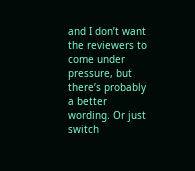and I don’t want the reviewers to come under pressure, but there’s probably a better wording. Or just switch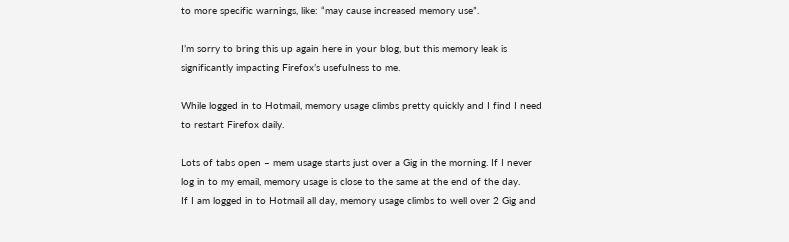to more specific warnings, like: “may cause increased memory use”.

I’m sorry to bring this up again here in your blog, but this memory leak is significantly impacting Firefox’s usefulness to me.

While logged in to Hotmail, memory usage climbs pretty quickly and I find I need to restart Firefox daily.

Lots of tabs open – mem usage starts just over a Gig in the morning. If I never log in to my email, memory usage is close to the same at the end of the day.
If I am logged in to Hotmail all day, memory usage climbs to well over 2 Gig and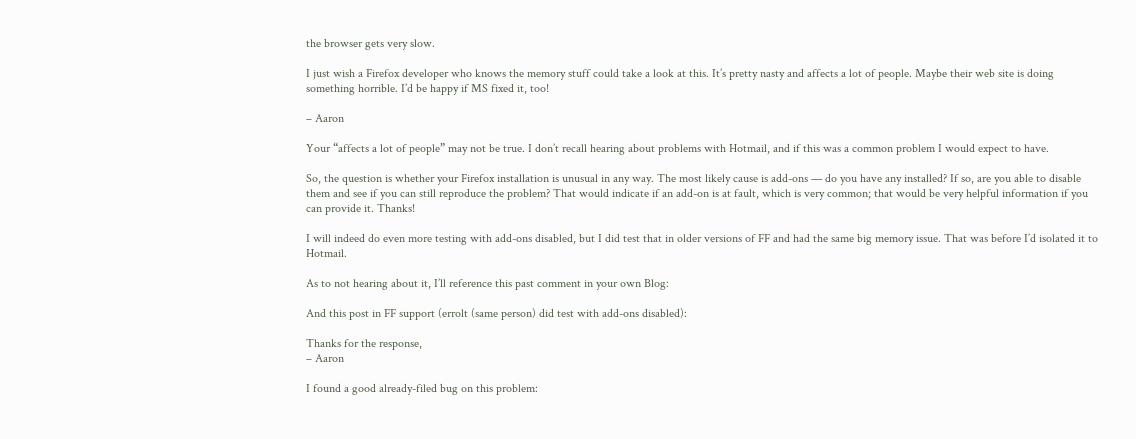the browser gets very slow.

I just wish a Firefox developer who knows the memory stuff could take a look at this. It’s pretty nasty and affects a lot of people. Maybe their web site is doing something horrible. I’d be happy if MS fixed it, too!

– Aaron

Your “affects a lot of people” may not be true. I don’t recall hearing about problems with Hotmail, and if this was a common problem I would expect to have.

So, the question is whether your Firefox installation is unusual in any way. The most likely cause is add-ons — do you have any installed? If so, are you able to disable them and see if you can still reproduce the problem? That would indicate if an add-on is at fault, which is very common; that would be very helpful information if you can provide it. Thanks!

I will indeed do even more testing with add-ons disabled, but I did test that in older versions of FF and had the same big memory issue. That was before I’d isolated it to Hotmail.

As to not hearing about it, I’ll reference this past comment in your own Blog:

And this post in FF support (errolt (same person) did test with add-ons disabled):

Thanks for the response,
– Aaron

I found a good already-filed bug on this problem: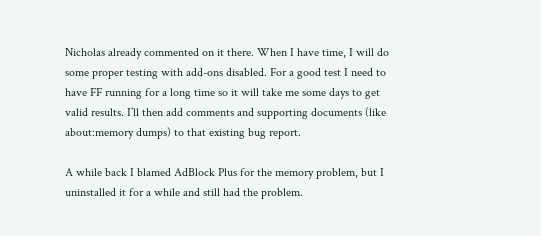Nicholas already commented on it there. When I have time, I will do some proper testing with add-ons disabled. For a good test I need to have FF running for a long time so it will take me some days to get valid results. I’ll then add comments and supporting documents (like about:memory dumps) to that existing bug report.

A while back I blamed AdBlock Plus for the memory problem, but I uninstalled it for a while and still had the problem.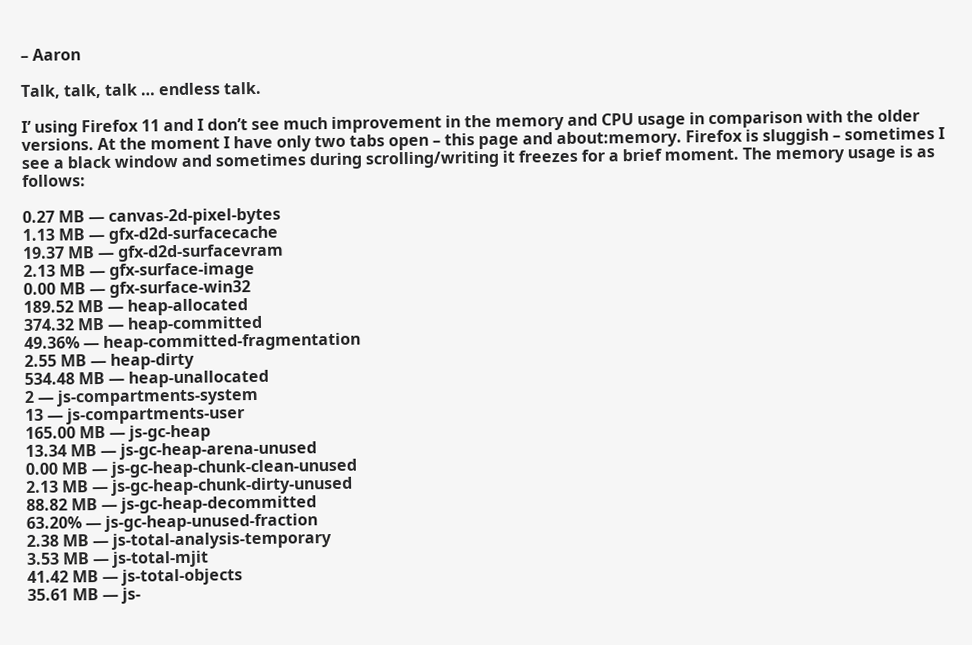– Aaron

Talk, talk, talk … endless talk.

I’ using Firefox 11 and I don’t see much improvement in the memory and CPU usage in comparison with the older versions. At the moment I have only two tabs open – this page and about:memory. Firefox is sluggish – sometimes I see a black window and sometimes during scrolling/writing it freezes for a brief moment. The memory usage is as follows:

0.27 MB — canvas-2d-pixel-bytes
1.13 MB — gfx-d2d-surfacecache
19.37 MB — gfx-d2d-surfacevram
2.13 MB — gfx-surface-image
0.00 MB — gfx-surface-win32
189.52 MB — heap-allocated
374.32 MB — heap-committed
49.36% — heap-committed-fragmentation
2.55 MB — heap-dirty
534.48 MB — heap-unallocated
2 — js-compartments-system
13 — js-compartments-user
165.00 MB — js-gc-heap
13.34 MB — js-gc-heap-arena-unused
0.00 MB — js-gc-heap-chunk-clean-unused
2.13 MB — js-gc-heap-chunk-dirty-unused
88.82 MB — js-gc-heap-decommitted
63.20% — js-gc-heap-unused-fraction
2.38 MB — js-total-analysis-temporary
3.53 MB — js-total-mjit
41.42 MB — js-total-objects
35.61 MB — js-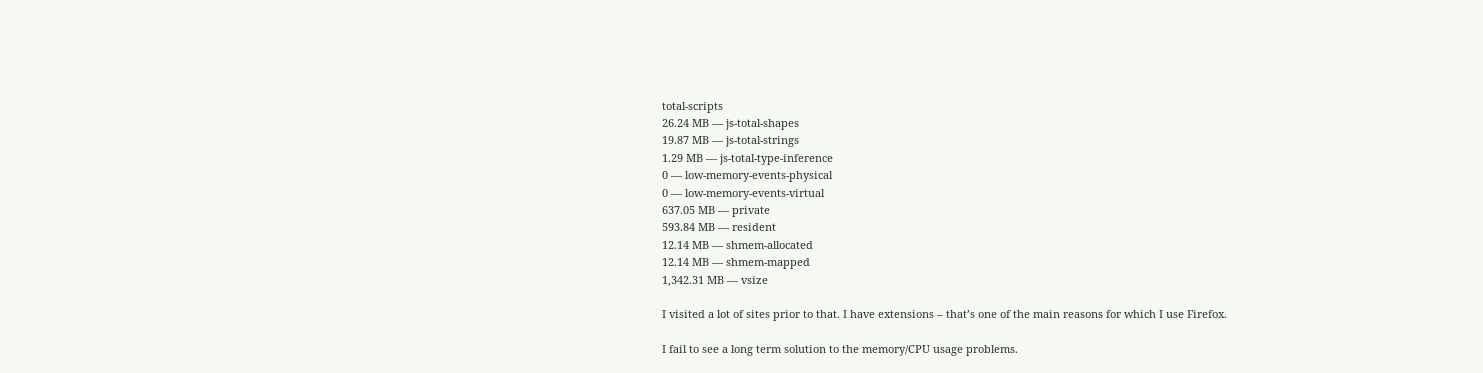total-scripts
26.24 MB — js-total-shapes
19.87 MB — js-total-strings
1.29 MB — js-total-type-inference
0 — low-memory-events-physical
0 — low-memory-events-virtual
637.05 MB — private
593.84 MB — resident
12.14 MB — shmem-allocated
12.14 MB — shmem-mapped
1,342.31 MB — vsize

I visited a lot of sites prior to that. I have extensions – that’s one of the main reasons for which I use Firefox.

I fail to see a long term solution to the memory/CPU usage problems.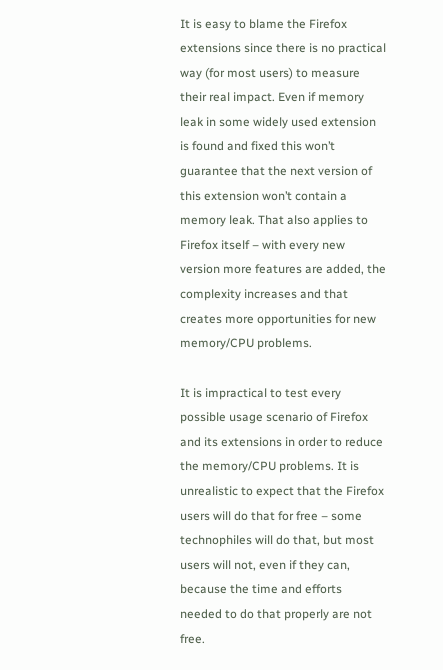It is easy to blame the Firefox extensions since there is no practical way (for most users) to measure their real impact. Even if memory leak in some widely used extension is found and fixed this won’t guarantee that the next version of this extension won’t contain a memory leak. That also applies to Firefox itself – with every new version more features are added, the complexity increases and that creates more opportunities for new memory/CPU problems.

It is impractical to test every possible usage scenario of Firefox and its extensions in order to reduce the memory/CPU problems. It is unrealistic to expect that the Firefox users will do that for free – some technophiles will do that, but most users will not, even if they can, because the time and efforts needed to do that properly are not free.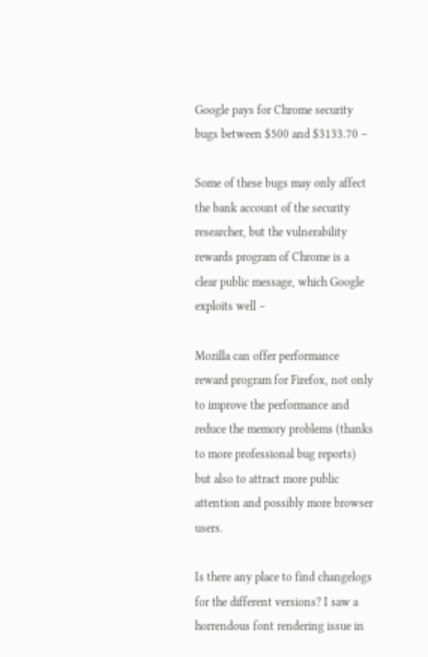Google pays for Chrome security bugs between $500 and $3133.70 –

Some of these bugs may only affect the bank account of the security researcher, but the vulnerability rewards program of Chrome is a clear public message, which Google exploits well –

Mozilla can offer performance reward program for Firefox, not only to improve the performance and reduce the memory problems (thanks to more professional bug reports) but also to attract more public attention and possibly more browser users.

Is there any place to find changelogs for the different versions? I saw a horrendous font rendering issue in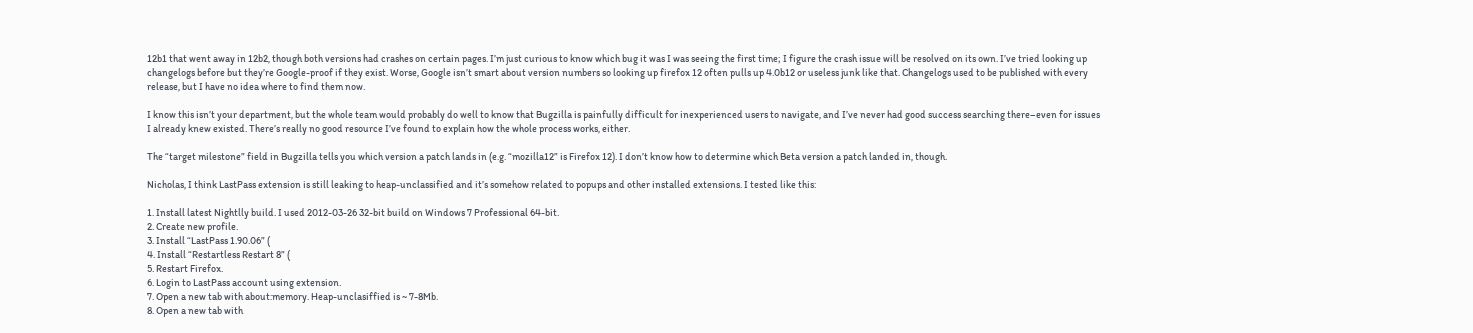12b1 that went away in 12b2, though both versions had crashes on certain pages. I’m just curious to know which bug it was I was seeing the first time; I figure the crash issue will be resolved on its own. I’ve tried looking up changelogs before but they’re Google-proof if they exist. Worse, Google isn’t smart about version numbers so looking up firefox 12 often pulls up 4.0b12 or useless junk like that. Changelogs used to be published with every release, but I have no idea where to find them now.

I know this isn’t your department, but the whole team would probably do well to know that Bugzilla is painfully difficult for inexperienced users to navigate, and I’ve never had good success searching there–even for issues I already knew existed. There’s really no good resource I’ve found to explain how the whole process works, either.

The “target milestone” field in Bugzilla tells you which version a patch lands in (e.g. “mozilla12” is Firefox 12). I don’t know how to determine which Beta version a patch landed in, though.

Nicholas, I think LastPass extension is still leaking to heap-unclassified and it’s somehow related to popups and other installed extensions. I tested like this:

1. Install latest Nightlly build. I used 2012-03-26 32-bit build on Windows 7 Professional 64-bit.
2. Create new profile.
3. Install “LastPass 1.90.06” (
4. Install “Restartless Restart 8” (
5. Restart Firefox.
6. Login to LastPass account using extension.
7. Open a new tab with about:memory. Heap-unclasiffied is ~ 7-8Mb.
8. Open a new tab with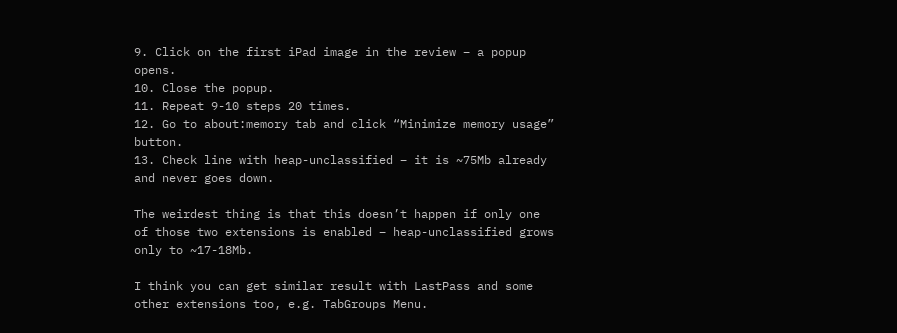9. Click on the first iPad image in the review – a popup opens.
10. Close the popup.
11. Repeat 9-10 steps 20 times.
12. Go to about:memory tab and click “Minimize memory usage” button.
13. Check line with heap-unclassified – it is ~75Mb already and never goes down.

The weirdest thing is that this doesn’t happen if only one of those two extensions is enabled – heap-unclassified grows only to ~17-18Mb.

I think you can get similar result with LastPass and some other extensions too, e.g. TabGroups Menu.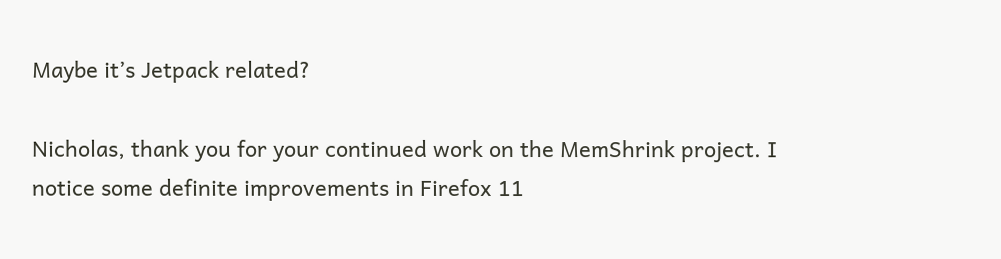Maybe it’s Jetpack related?

Nicholas, thank you for your continued work on the MemShrink project. I notice some definite improvements in Firefox 11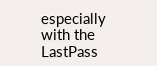especially with the LastPass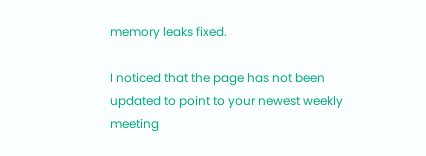memory leaks fixed.

I noticed that the page has not been updated to point to your newest weekly meeting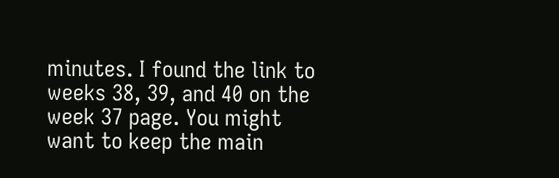minutes. I found the link to weeks 38, 39, and 40 on the week 37 page. You might want to keep the main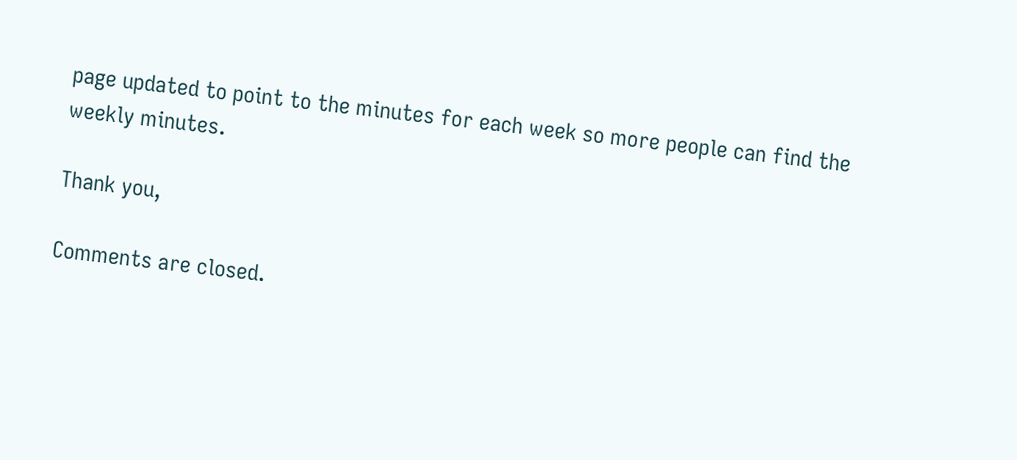page updated to point to the minutes for each week so more people can find the weekly minutes.

Thank you,

Comments are closed.